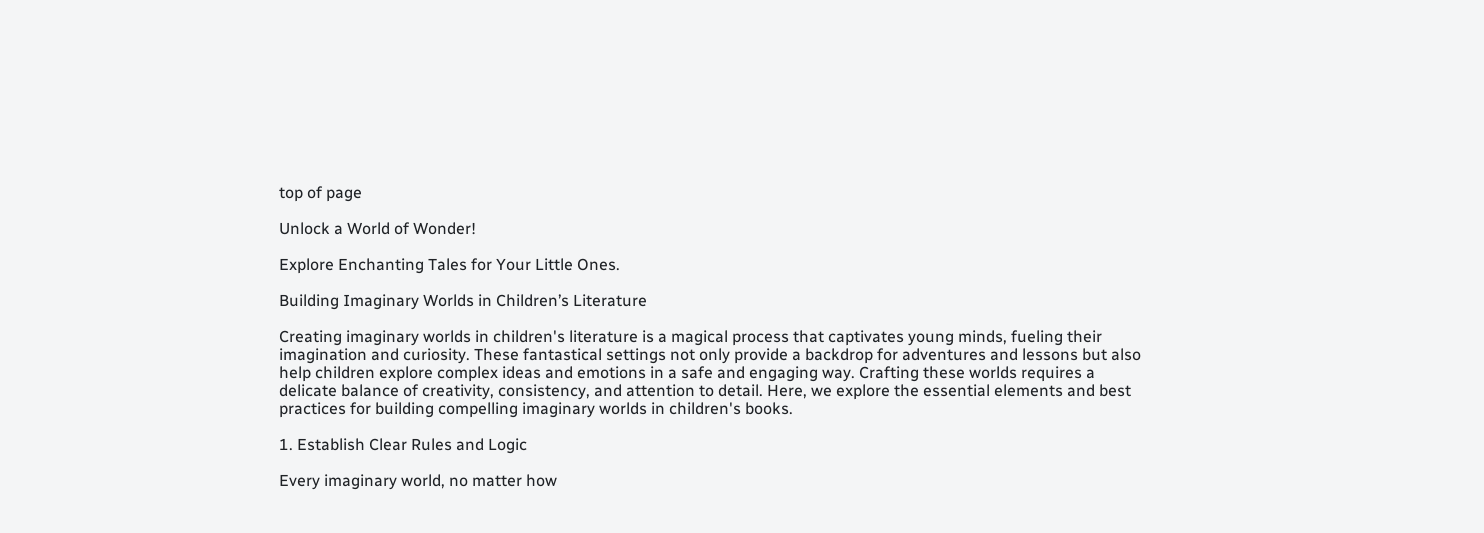top of page

Unlock a World of Wonder!

Explore Enchanting Tales for Your Little Ones.

Building Imaginary Worlds in Children’s Literature

Creating imaginary worlds in children's literature is a magical process that captivates young minds, fueling their imagination and curiosity. These fantastical settings not only provide a backdrop for adventures and lessons but also help children explore complex ideas and emotions in a safe and engaging way. Crafting these worlds requires a delicate balance of creativity, consistency, and attention to detail. Here, we explore the essential elements and best practices for building compelling imaginary worlds in children's books.

1. Establish Clear Rules and Logic

Every imaginary world, no matter how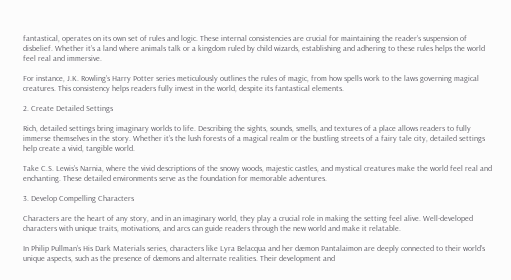fantastical, operates on its own set of rules and logic. These internal consistencies are crucial for maintaining the reader’s suspension of disbelief. Whether it’s a land where animals talk or a kingdom ruled by child wizards, establishing and adhering to these rules helps the world feel real and immersive.

For instance, J.K. Rowling’s Harry Potter series meticulously outlines the rules of magic, from how spells work to the laws governing magical creatures. This consistency helps readers fully invest in the world, despite its fantastical elements.

2. Create Detailed Settings

Rich, detailed settings bring imaginary worlds to life. Describing the sights, sounds, smells, and textures of a place allows readers to fully immerse themselves in the story. Whether it’s the lush forests of a magical realm or the bustling streets of a fairy tale city, detailed settings help create a vivid, tangible world.

Take C.S. Lewis’s Narnia, where the vivid descriptions of the snowy woods, majestic castles, and mystical creatures make the world feel real and enchanting. These detailed environments serve as the foundation for memorable adventures.

3. Develop Compelling Characters

Characters are the heart of any story, and in an imaginary world, they play a crucial role in making the setting feel alive. Well-developed characters with unique traits, motivations, and arcs can guide readers through the new world and make it relatable.

In Philip Pullman’s His Dark Materials series, characters like Lyra Belacqua and her dæmon Pantalaimon are deeply connected to their world’s unique aspects, such as the presence of dæmons and alternate realities. Their development and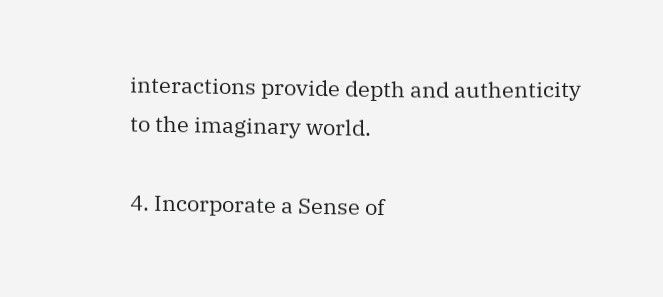interactions provide depth and authenticity to the imaginary world.

4. Incorporate a Sense of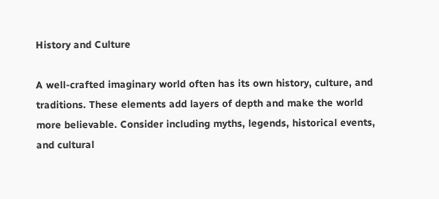History and Culture

A well-crafted imaginary world often has its own history, culture, and traditions. These elements add layers of depth and make the world more believable. Consider including myths, legends, historical events, and cultural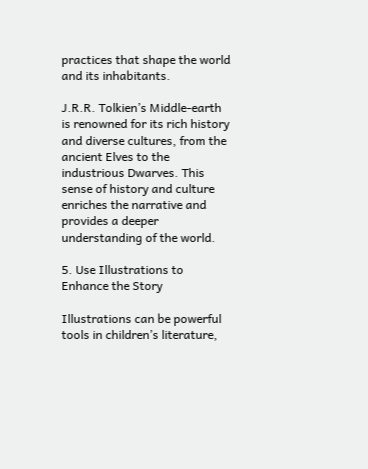practices that shape the world and its inhabitants.

J.R.R. Tolkien’s Middle-earth is renowned for its rich history and diverse cultures, from the ancient Elves to the industrious Dwarves. This sense of history and culture enriches the narrative and provides a deeper understanding of the world.

5. Use Illustrations to Enhance the Story

Illustrations can be powerful tools in children’s literature,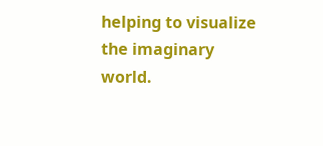helping to visualize the imaginary world.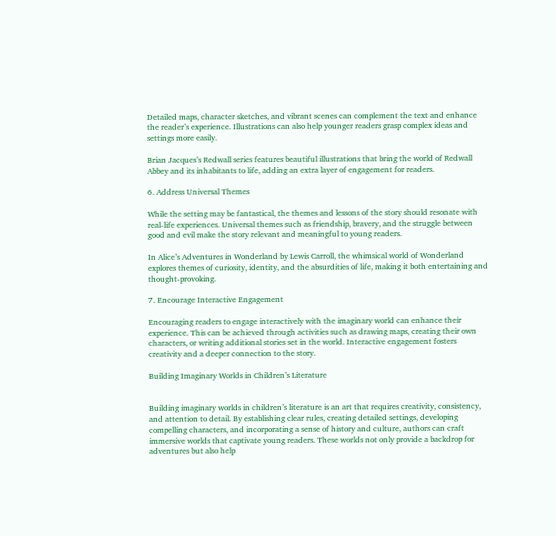Detailed maps, character sketches, and vibrant scenes can complement the text and enhance the reader’s experience. Illustrations can also help younger readers grasp complex ideas and settings more easily.

Brian Jacques’s Redwall series features beautiful illustrations that bring the world of Redwall Abbey and its inhabitants to life, adding an extra layer of engagement for readers.

6. Address Universal Themes

While the setting may be fantastical, the themes and lessons of the story should resonate with real-life experiences. Universal themes such as friendship, bravery, and the struggle between good and evil make the story relevant and meaningful to young readers.

In Alice’s Adventures in Wonderland by Lewis Carroll, the whimsical world of Wonderland explores themes of curiosity, identity, and the absurdities of life, making it both entertaining and thought-provoking.

7. Encourage Interactive Engagement

Encouraging readers to engage interactively with the imaginary world can enhance their experience. This can be achieved through activities such as drawing maps, creating their own characters, or writing additional stories set in the world. Interactive engagement fosters creativity and a deeper connection to the story.

Building Imaginary Worlds in Children’s Literature


Building imaginary worlds in children’s literature is an art that requires creativity, consistency, and attention to detail. By establishing clear rules, creating detailed settings, developing compelling characters, and incorporating a sense of history and culture, authors can craft immersive worlds that captivate young readers. These worlds not only provide a backdrop for adventures but also help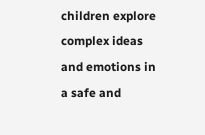children explore complex ideas and emotions in a safe and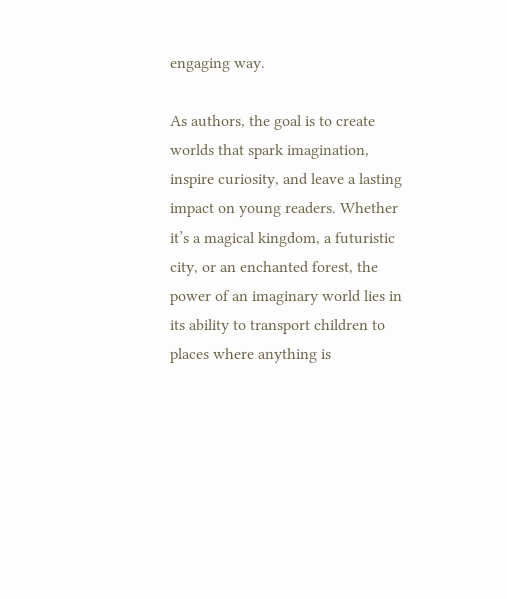engaging way.

As authors, the goal is to create worlds that spark imagination, inspire curiosity, and leave a lasting impact on young readers. Whether it’s a magical kingdom, a futuristic city, or an enchanted forest, the power of an imaginary world lies in its ability to transport children to places where anything is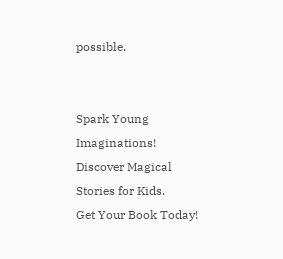possible.


Spark Young Imaginations!
Discover Magical Stories for Kids.
Get Your Book Today!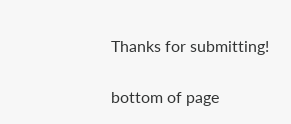Thanks for submitting!

bottom of page